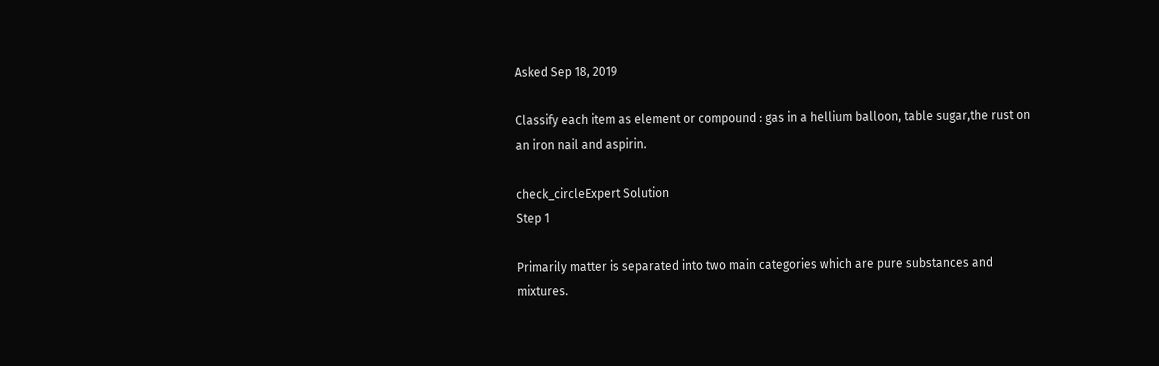Asked Sep 18, 2019

Classify each item as element or compound : gas in a hellium balloon, table sugar,the rust on an iron nail and aspirin.

check_circleExpert Solution
Step 1

Primarily matter is separated into two main categories which are pure substances and mixtures.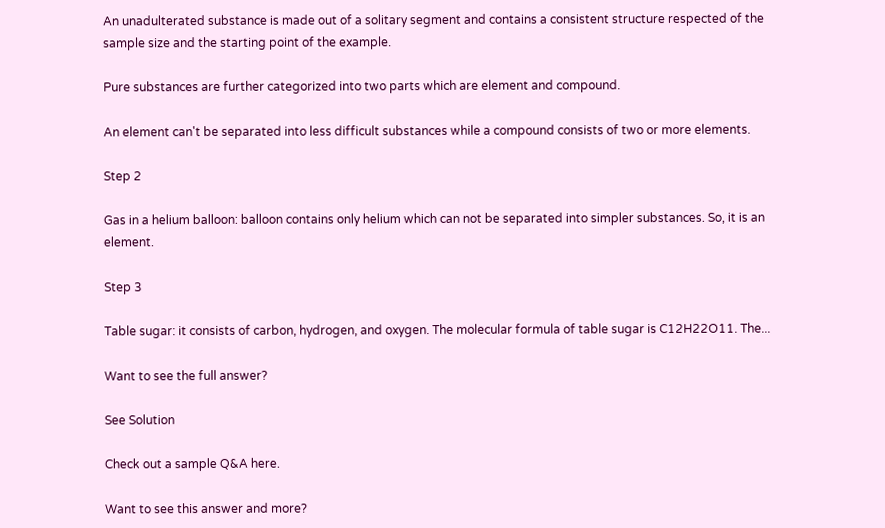An unadulterated substance is made out of a solitary segment and contains a consistent structure respected of the sample size and the starting point of the example.

Pure substances are further categorized into two parts which are element and compound.

An element can't be separated into less difficult substances while a compound consists of two or more elements.

Step 2

Gas in a helium balloon: balloon contains only helium which can not be separated into simpler substances. So, it is an element.

Step 3

Table sugar: it consists of carbon, hydrogen, and oxygen. The molecular formula of table sugar is C12H22O11. The...

Want to see the full answer?

See Solution

Check out a sample Q&A here.

Want to see this answer and more?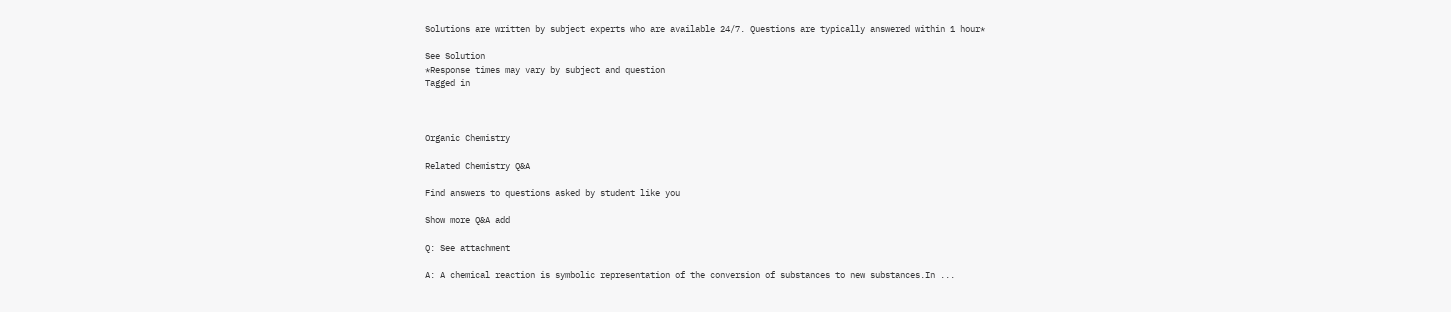Solutions are written by subject experts who are available 24/7. Questions are typically answered within 1 hour*

See Solution
*Response times may vary by subject and question
Tagged in



Organic Chemistry

Related Chemistry Q&A

Find answers to questions asked by student like you

Show more Q&A add

Q: See attachment

A: A chemical reaction is symbolic representation of the conversion of substances to new substances.In ...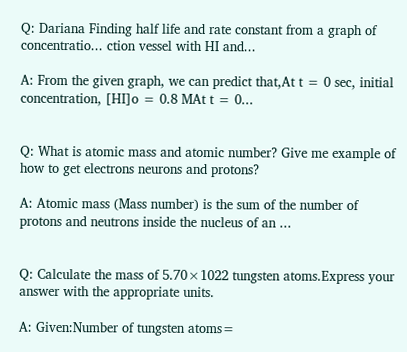Q: Dariana Finding half life and rate constant from a graph of concentratio... ction vessel with HI and...

A: From the given graph, we can predict that,At t = 0 sec, initial concentration, [HI]o = 0.8 MAt t = 0...


Q: What is atomic mass and atomic number? Give me example of how to get electrons neurons and protons?

A: Atomic mass (Mass number) is the sum of the number of protons and neutrons inside the nucleus of an ...


Q: Calculate the mass of 5.70×1022 tungsten atoms.Express your answer with the appropriate units.

A: Given:Number of tungsten atoms=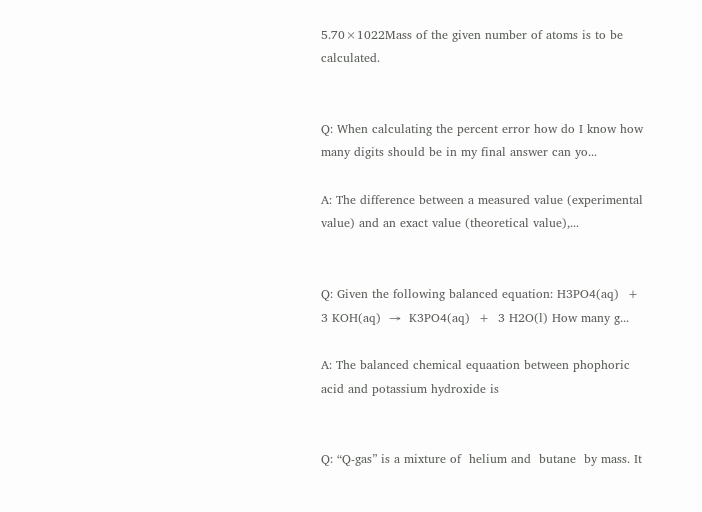5.70×1022Mass of the given number of atoms is to be calculated.


Q: When calculating the percent error how do I know how many digits should be in my final answer can yo...

A: The difference between a measured value (experimental value) and an exact value (theoretical value),...


Q: Given the following balanced equation: H3PO4(aq)  +  3 KOH(aq)  →  K3PO4(aq)  +  3 H2O(l) How many g...

A: The balanced chemical equaation between phophoric acid and potassium hydroxide is


Q: “Q-gas” is a mixture of  helium and  butane  by mass. It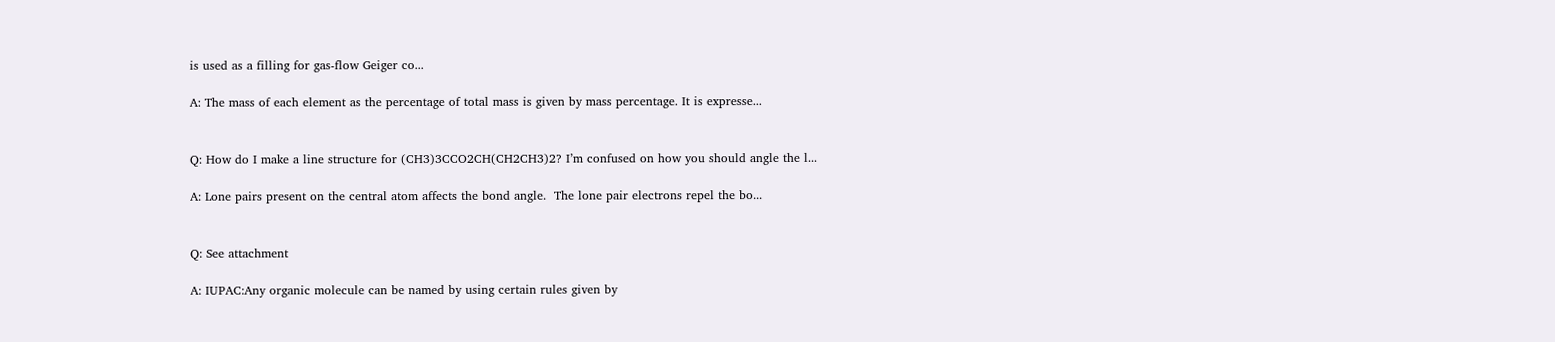is used as a filling for gas-flow Geiger co...

A: The mass of each element as the percentage of total mass is given by mass percentage. It is expresse...


Q: How do I make a line structure for (CH3)3CCO2CH(CH2CH3)2? I’m confused on how you should angle the l...

A: Lone pairs present on the central atom affects the bond angle.  The lone pair electrons repel the bo...


Q: See attachment

A: IUPAC:Any organic molecule can be named by using certain rules given by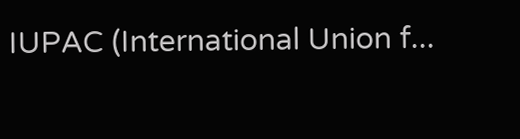IUPAC (International Union f...